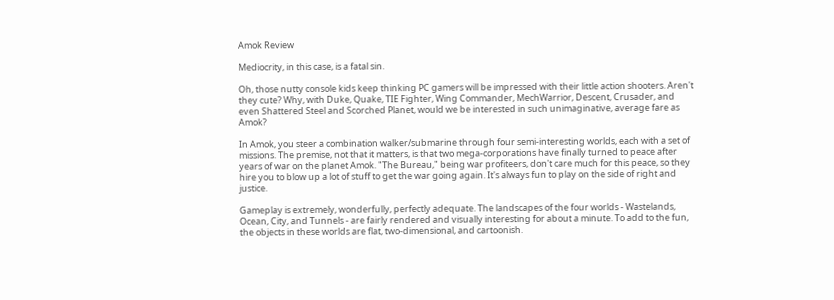Amok Review

Mediocrity, in this case, is a fatal sin.

Oh, those nutty console kids keep thinking PC gamers will be impressed with their little action shooters. Aren't they cute? Why, with Duke, Quake, TIE Fighter, Wing Commander, MechWarrior, Descent, Crusader, and even Shattered Steel and Scorched Planet, would we be interested in such unimaginative, average fare as Amok?

In Amok, you steer a combination walker/submarine through four semi-interesting worlds, each with a set of missions. The premise, not that it matters, is that two mega-corporations have finally turned to peace after years of war on the planet Amok. "The Bureau," being war profiteers, don't care much for this peace, so they hire you to blow up a lot of stuff to get the war going again. It's always fun to play on the side of right and justice.

Gameplay is extremely, wonderfully, perfectly adequate. The landscapes of the four worlds - Wastelands, Ocean, City, and Tunnels - are fairly rendered and visually interesting for about a minute. To add to the fun, the objects in these worlds are flat, two-dimensional, and cartoonish.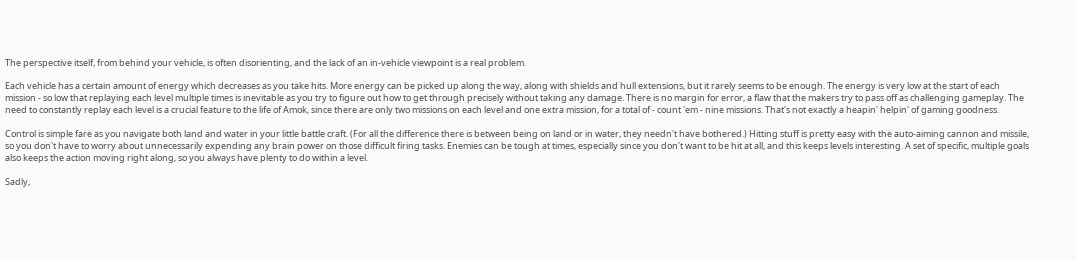The perspective itself, from behind your vehicle, is often disorienting, and the lack of an in-vehicle viewpoint is a real problem.

Each vehicle has a certain amount of energy which decreases as you take hits. More energy can be picked up along the way, along with shields and hull extensions, but it rarely seems to be enough. The energy is very low at the start of each mission - so low that replaying each level multiple times is inevitable as you try to figure out how to get through precisely without taking any damage. There is no margin for error, a flaw that the makers try to pass off as challenging gameplay. The need to constantly replay each level is a crucial feature to the life of Amok, since there are only two missions on each level and one extra mission, for a total of - count 'em - nine missions. That's not exactly a heapin' helpin' of gaming goodness.

Control is simple fare as you navigate both land and water in your little battle craft. (For all the difference there is between being on land or in water, they needn't have bothered.) Hitting stuff is pretty easy with the auto-aiming cannon and missile, so you don't have to worry about unnecessarily expending any brain power on those difficult firing tasks. Enemies can be tough at times, especially since you don't want to be hit at all, and this keeps levels interesting. A set of specific, multiple goals also keeps the action moving right along, so you always have plenty to do within a level.

Sadly,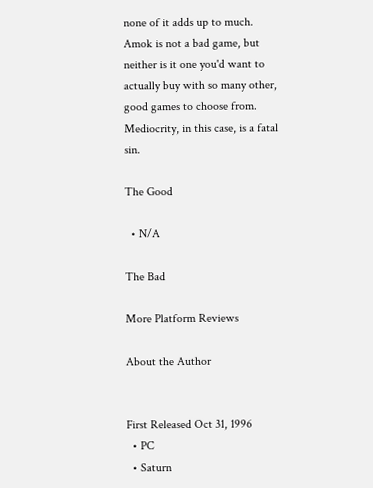none of it adds up to much. Amok is not a bad game, but neither is it one you'd want to actually buy with so many other, good games to choose from. Mediocrity, in this case, is a fatal sin.

The Good

  • N/A

The Bad

More Platform Reviews

About the Author


First Released Oct 31, 1996
  • PC
  • Saturn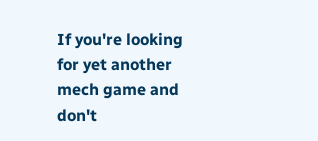If you're looking for yet another mech game and don't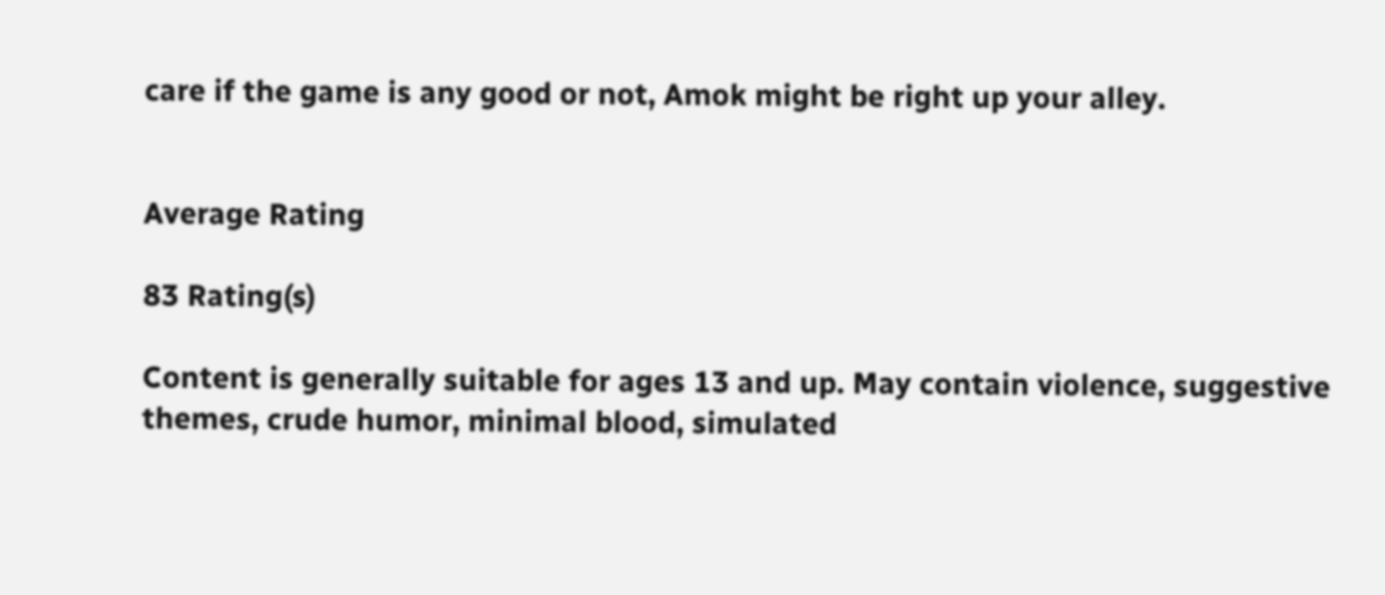care if the game is any good or not, Amok might be right up your alley.


Average Rating

83 Rating(s)

Content is generally suitable for ages 13 and up. May contain violence, suggestive themes, crude humor, minimal blood, simulated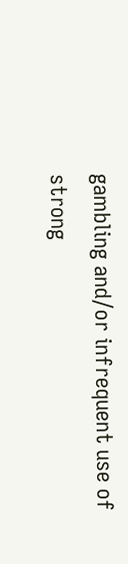gambling and/or infrequent use of strong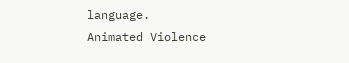language.
Animated Violence